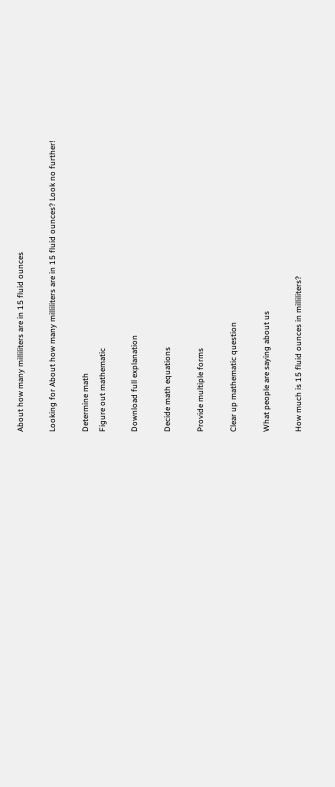About how many milliliters are in 15 fluid ounces

Looking for About how many milliliters are in 15 fluid ounces? Look no further!

Determine math
Figure out mathematic

Download full explanation

Decide math equations

Provide multiple forms

Clear up mathematic question

What people are saying about us

How much is 15 fluid ounces in milliliters?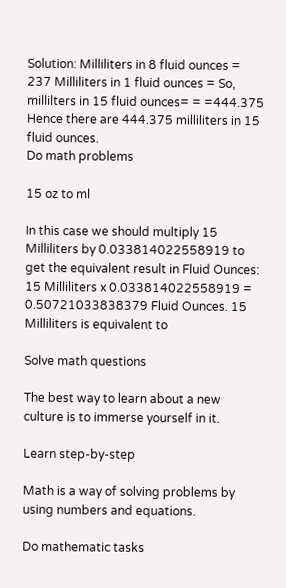Solution: Milliliters in 8 fluid ounces = 237 Milliliters in 1 fluid ounces = So, millilters in 15 fluid ounces= = =444.375 Hence there are 444.375 milliliters in 15 fluid ounces.
Do math problems

15 oz to ml

In this case we should multiply 15 Milliliters by 0.033814022558919 to get the equivalent result in Fluid Ounces: 15 Milliliters x 0.033814022558919 = 0.50721033838379 Fluid Ounces. 15 Milliliters is equivalent to

Solve math questions

The best way to learn about a new culture is to immerse yourself in it.

Learn step-by-step

Math is a way of solving problems by using numbers and equations.

Do mathematic tasks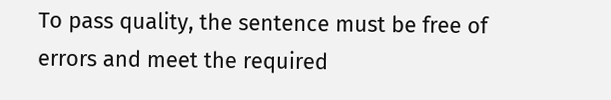To pass quality, the sentence must be free of errors and meet the required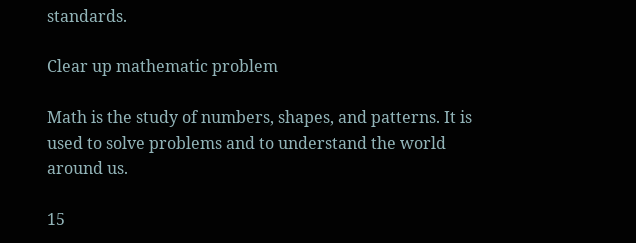standards.

Clear up mathematic problem

Math is the study of numbers, shapes, and patterns. It is used to solve problems and to understand the world around us.

15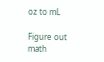oz to mL

Figure out math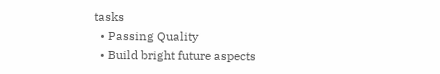tasks
  • Passing Quality
  • Build bright future aspects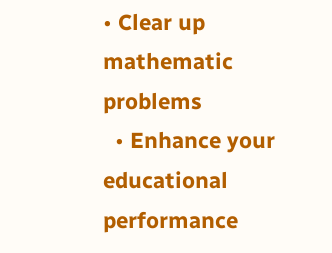• Clear up mathematic problems
  • Enhance your educational performance